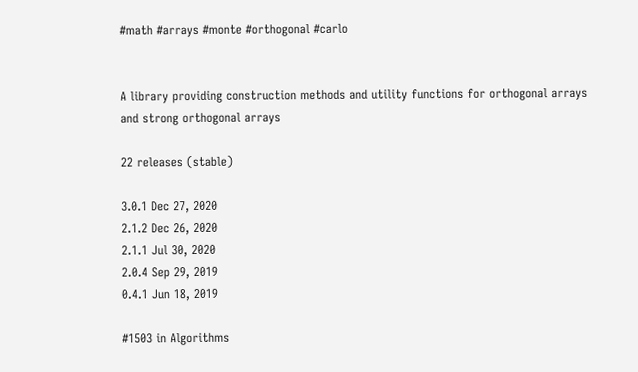#math #arrays #monte #orthogonal #carlo


A library providing construction methods and utility functions for orthogonal arrays and strong orthogonal arrays

22 releases (stable)

3.0.1 Dec 27, 2020
2.1.2 Dec 26, 2020
2.1.1 Jul 30, 2020
2.0.4 Sep 29, 2019
0.4.1 Jun 18, 2019

#1503 in Algorithms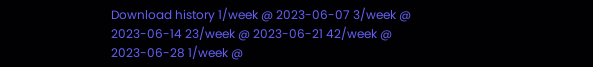Download history 1/week @ 2023-06-07 3/week @ 2023-06-14 23/week @ 2023-06-21 42/week @ 2023-06-28 1/week @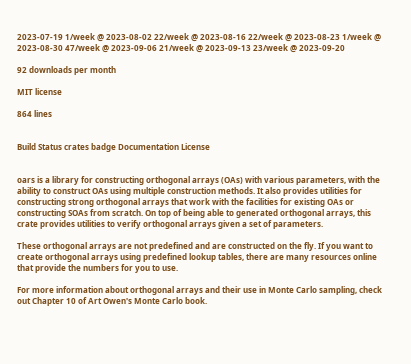2023-07-19 1/week @ 2023-08-02 22/week @ 2023-08-16 22/week @ 2023-08-23 1/week @ 2023-08-30 47/week @ 2023-09-06 21/week @ 2023-09-13 23/week @ 2023-09-20

92 downloads per month

MIT license

864 lines


Build Status crates badge Documentation License


oars is a library for constructing orthogonal arrays (OAs) with various parameters, with the ability to construct OAs using multiple construction methods. It also provides utilities for constructing strong orthogonal arrays that work with the facilities for existing OAs or constructing SOAs from scratch. On top of being able to generated orthogonal arrays, this crate provides utilities to verify orthogonal arrays given a set of parameters.

These orthogonal arrays are not predefined and are constructed on the fly. If you want to create orthogonal arrays using predefined lookup tables, there are many resources online that provide the numbers for you to use.

For more information about orthogonal arrays and their use in Monte Carlo sampling, check out Chapter 10 of Art Owen's Monte Carlo book.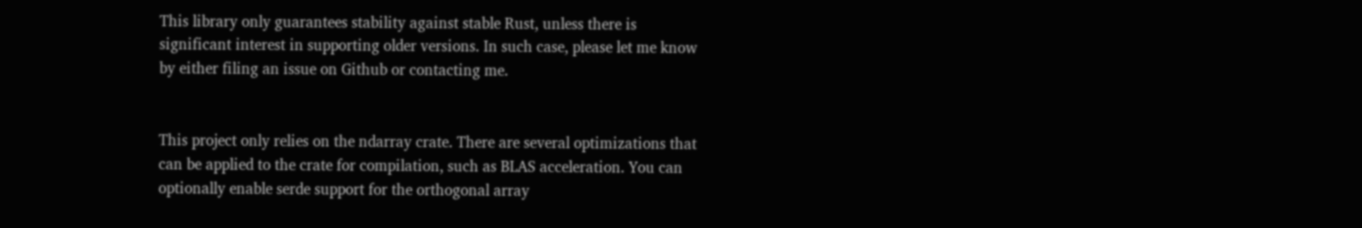This library only guarantees stability against stable Rust, unless there is significant interest in supporting older versions. In such case, please let me know by either filing an issue on Github or contacting me.


This project only relies on the ndarray crate. There are several optimizations that can be applied to the crate for compilation, such as BLAS acceleration. You can optionally enable serde support for the orthogonal array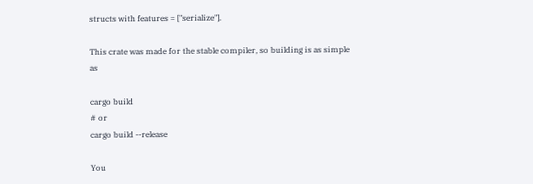structs with features = ["serialize"].

This crate was made for the stable compiler, so building is as simple as

cargo build
# or
cargo build --release

You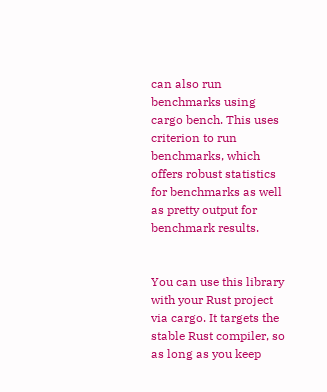can also run benchmarks using cargo bench. This uses criterion to run benchmarks, which offers robust statistics for benchmarks as well as pretty output for benchmark results.


You can use this library with your Rust project via cargo. It targets the stable Rust compiler, so as long as you keep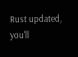Rust updated, you'll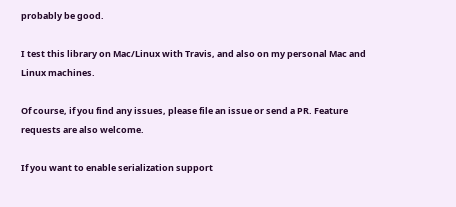probably be good.

I test this library on Mac/Linux with Travis, and also on my personal Mac and Linux machines.

Of course, if you find any issues, please file an issue or send a PR. Feature requests are also welcome.

If you want to enable serialization support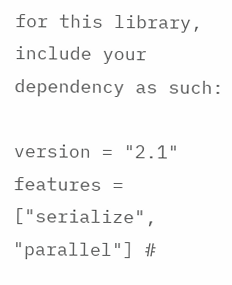for this library, include your dependency as such:

version = "2.1"
features = ["serialize", "parallel"] #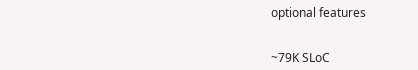optional features


~79K SLoC